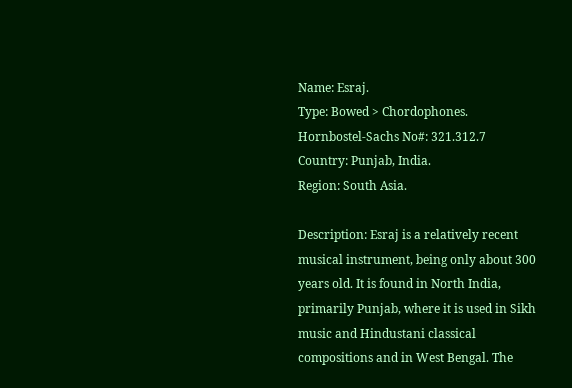Name: Esraj.
Type: Bowed > Chordophones.
Hornbostel-Sachs No#: 321.312.7
Country: Punjab, India.
Region: South Asia.

Description: Esraj is a relatively recent musical instrument, being only about 300 years old. It is found in North India, primarily Punjab, where it is used in Sikh music and Hindustani classical compositions and in West Bengal. The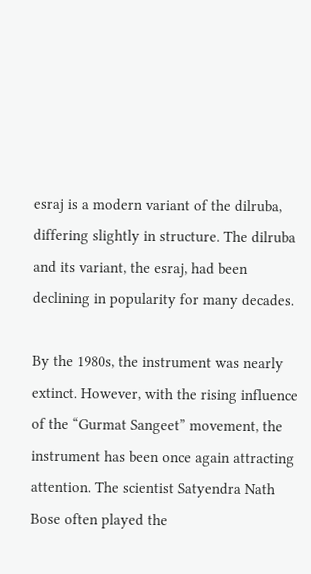esraj is a modern variant of the dilruba, differing slightly in structure. The dilruba and its variant, the esraj, had been declining in popularity for many decades.

By the 1980s, the instrument was nearly extinct. However, with the rising influence of the “Gurmat Sangeet” movement, the instrument has been once again attracting attention. The scientist Satyendra Nath Bose often played the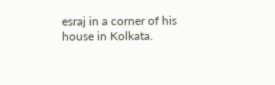esraj in a corner of his house in Kolkata.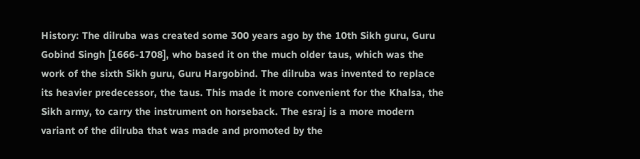History: The dilruba was created some 300 years ago by the 10th Sikh guru, Guru Gobind Singh [1666-1708], who based it on the much older taus, which was the work of the sixth Sikh guru, Guru Hargobind. The dilruba was invented to replace its heavier predecessor, the taus. This made it more convenient for the Khalsa, the Sikh army, to carry the instrument on horseback. The esraj is a more modern variant of the dilruba that was made and promoted by the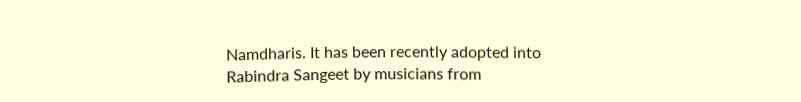Namdharis. It has been recently adopted into Rabindra Sangeet by musicians from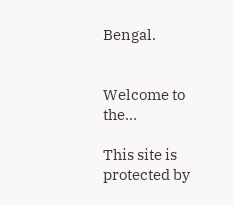Bengal.


Welcome to the…

This site is protected by